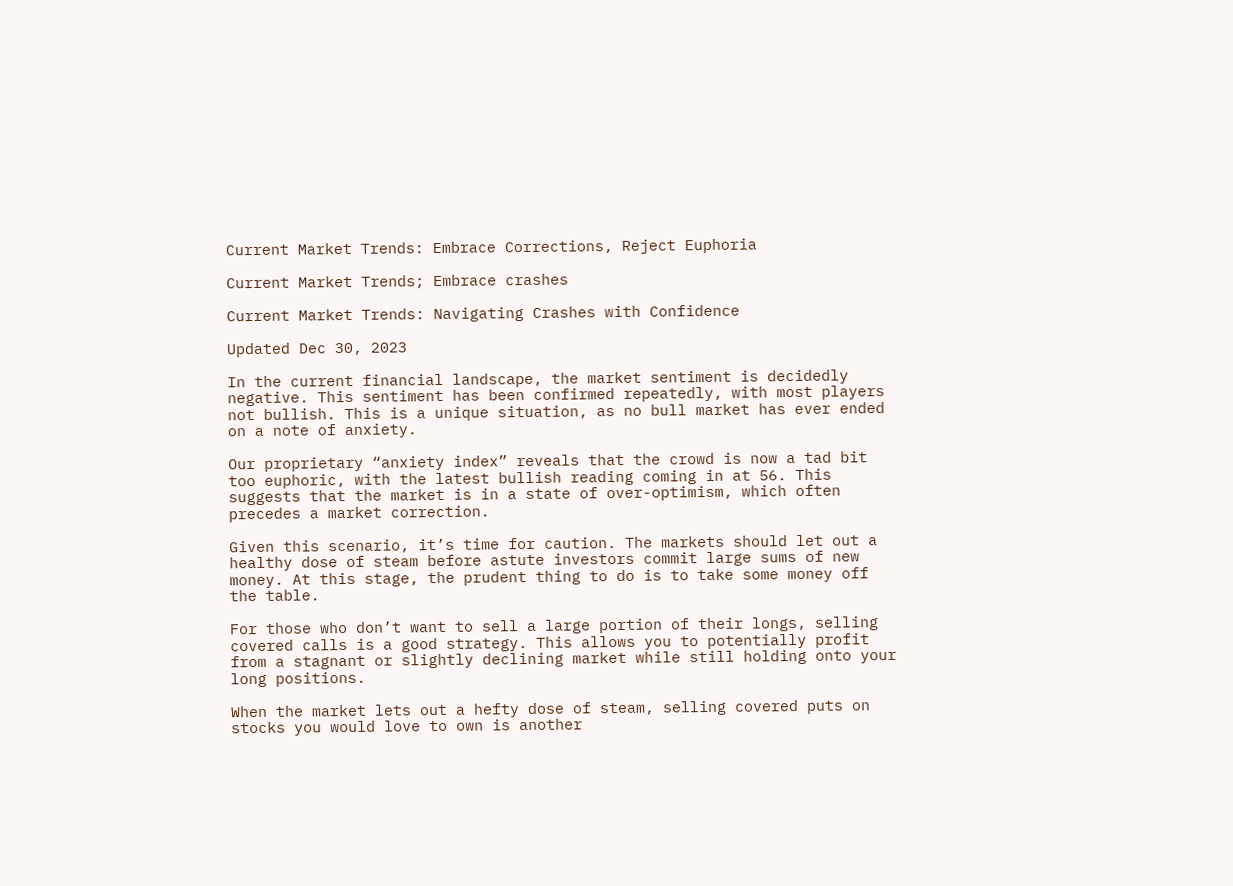Current Market Trends: Embrace Corrections, Reject Euphoria

Current Market Trends; Embrace crashes

Current Market Trends: Navigating Crashes with Confidence

Updated Dec 30, 2023

In the current financial landscape, the market sentiment is decidedly negative. This sentiment has been confirmed repeatedly, with most players not bullish. This is a unique situation, as no bull market has ever ended on a note of anxiety.

Our proprietary “anxiety index” reveals that the crowd is now a tad bit too euphoric, with the latest bullish reading coming in at 56. This suggests that the market is in a state of over-optimism, which often precedes a market correction.

Given this scenario, it’s time for caution. The markets should let out a healthy dose of steam before astute investors commit large sums of new money. At this stage, the prudent thing to do is to take some money off the table.

For those who don’t want to sell a large portion of their longs, selling covered calls is a good strategy. This allows you to potentially profit from a stagnant or slightly declining market while still holding onto your long positions.

When the market lets out a hefty dose of steam, selling covered puts on stocks you would love to own is another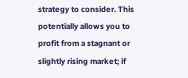strategy to consider. This potentially allows you to profit from a stagnant or slightly rising market; if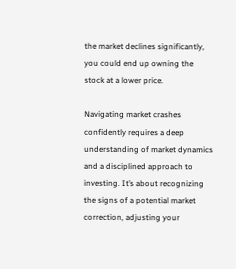the market declines significantly, you could end up owning the stock at a lower price.

Navigating market crashes confidently requires a deep understanding of market dynamics and a disciplined approach to investing. It’s about recognizing the signs of a potential market correction, adjusting your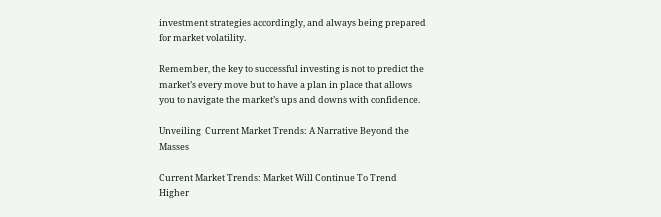investment strategies accordingly, and always being prepared for market volatility.

Remember, the key to successful investing is not to predict the market’s every move but to have a plan in place that allows you to navigate the market’s ups and downs with confidence.

Unveiling  Current Market Trends: A Narrative Beyond the Masses

Current Market Trends: Market Will Continue To Trend Higher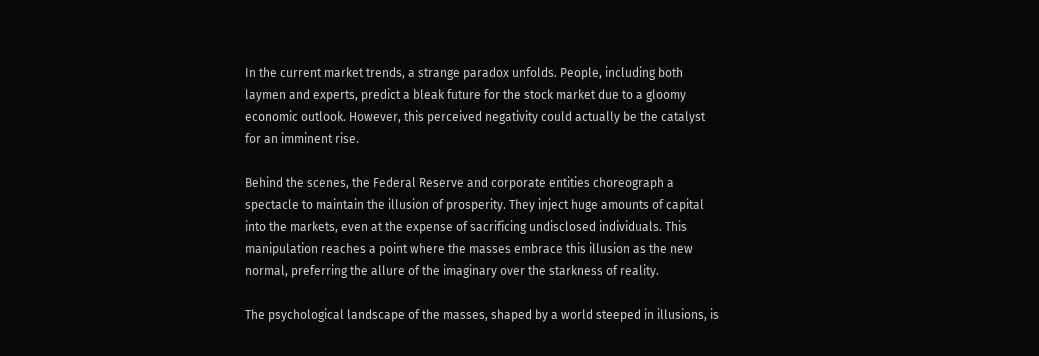In the current market trends, a strange paradox unfolds. People, including both laymen and experts, predict a bleak future for the stock market due to a gloomy economic outlook. However, this perceived negativity could actually be the catalyst for an imminent rise.

Behind the scenes, the Federal Reserve and corporate entities choreograph a spectacle to maintain the illusion of prosperity. They inject huge amounts of capital into the markets, even at the expense of sacrificing undisclosed individuals. This manipulation reaches a point where the masses embrace this illusion as the new normal, preferring the allure of the imaginary over the starkness of reality.

The psychological landscape of the masses, shaped by a world steeped in illusions, is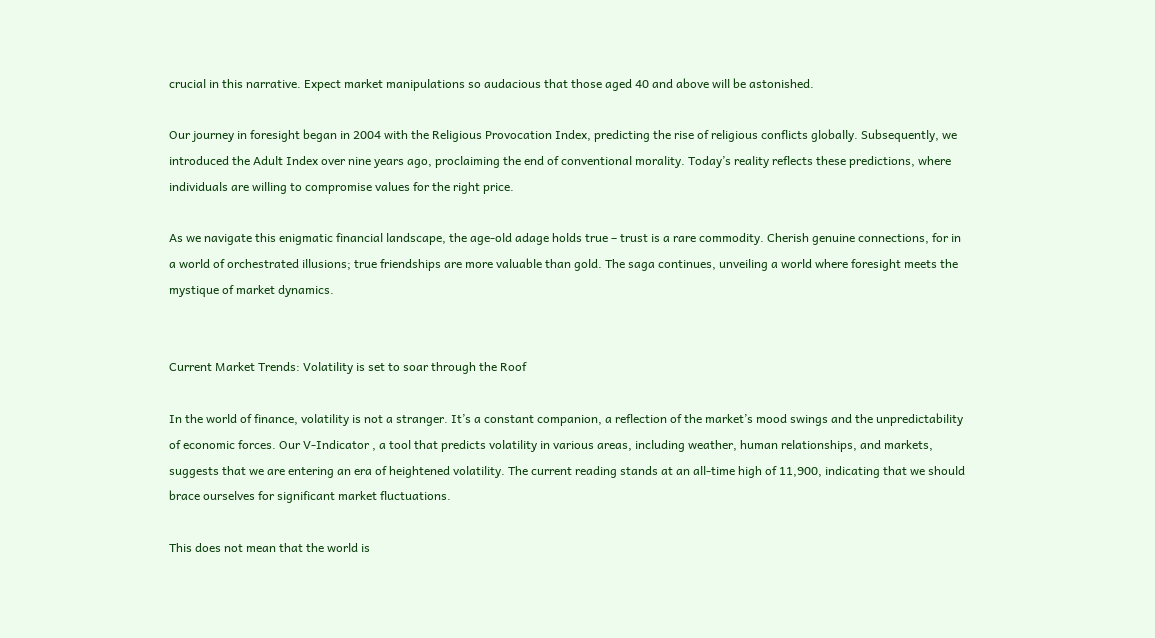crucial in this narrative. Expect market manipulations so audacious that those aged 40 and above will be astonished.

Our journey in foresight began in 2004 with the Religious Provocation Index, predicting the rise of religious conflicts globally. Subsequently, we introduced the Adult Index over nine years ago, proclaiming the end of conventional morality. Today’s reality reflects these predictions, where individuals are willing to compromise values for the right price.

As we navigate this enigmatic financial landscape, the age-old adage holds true – trust is a rare commodity. Cherish genuine connections, for in a world of orchestrated illusions; true friendships are more valuable than gold. The saga continues, unveiling a world where foresight meets the mystique of market dynamics.


Current Market Trends: Volatility is set to soar through the Roof

In the world of finance, volatility is not a stranger. It’s a constant companion, a reflection of the market’s mood swings and the unpredictability of economic forces. Our V-Indicator , a tool that predicts volatility in various areas, including weather, human relationships, and markets, suggests that we are entering an era of heightened volatility. The current reading stands at an all-time high of 11,900, indicating that we should brace ourselves for significant market fluctuations.

This does not mean that the world is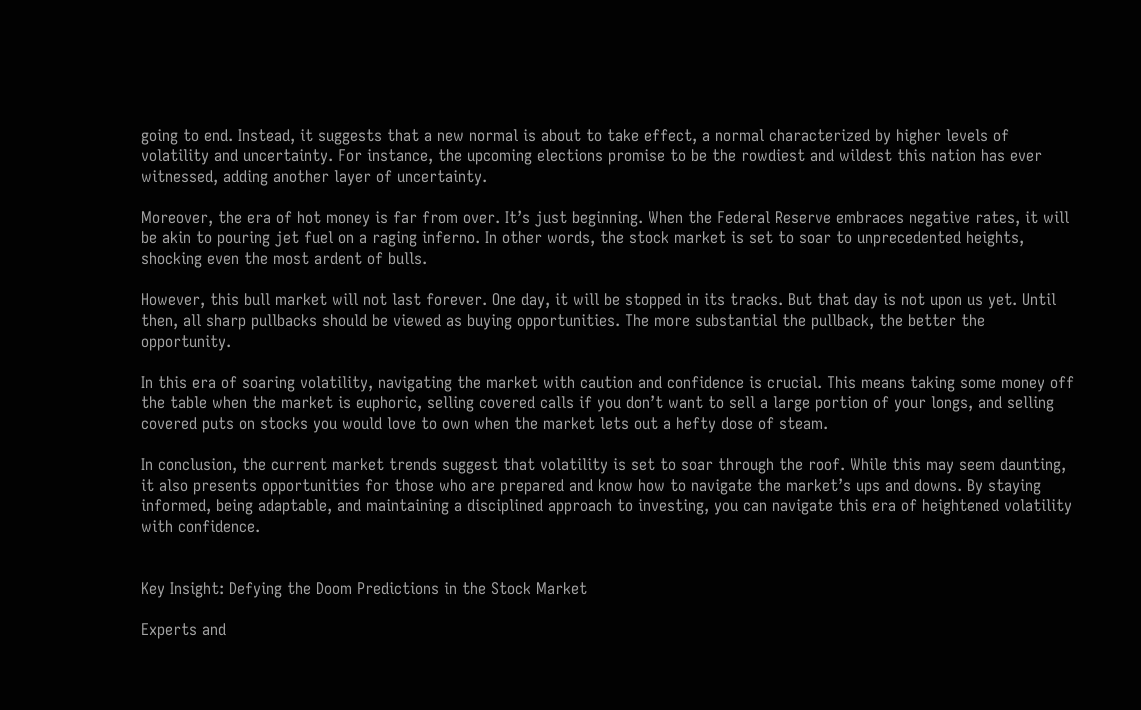going to end. Instead, it suggests that a new normal is about to take effect, a normal characterized by higher levels of volatility and uncertainty. For instance, the upcoming elections promise to be the rowdiest and wildest this nation has ever witnessed, adding another layer of uncertainty.

Moreover, the era of hot money is far from over. It’s just beginning. When the Federal Reserve embraces negative rates, it will be akin to pouring jet fuel on a raging inferno. In other words, the stock market is set to soar to unprecedented heights, shocking even the most ardent of bulls.

However, this bull market will not last forever. One day, it will be stopped in its tracks. But that day is not upon us yet. Until then, all sharp pullbacks should be viewed as buying opportunities. The more substantial the pullback, the better the opportunity.

In this era of soaring volatility, navigating the market with caution and confidence is crucial. This means taking some money off the table when the market is euphoric, selling covered calls if you don’t want to sell a large portion of your longs, and selling covered puts on stocks you would love to own when the market lets out a hefty dose of steam.

In conclusion, the current market trends suggest that volatility is set to soar through the roof. While this may seem daunting, it also presents opportunities for those who are prepared and know how to navigate the market’s ups and downs. By staying informed, being adaptable, and maintaining a disciplined approach to investing, you can navigate this era of heightened volatility with confidence.


Key Insight: Defying the Doom Predictions in the Stock Market

Experts and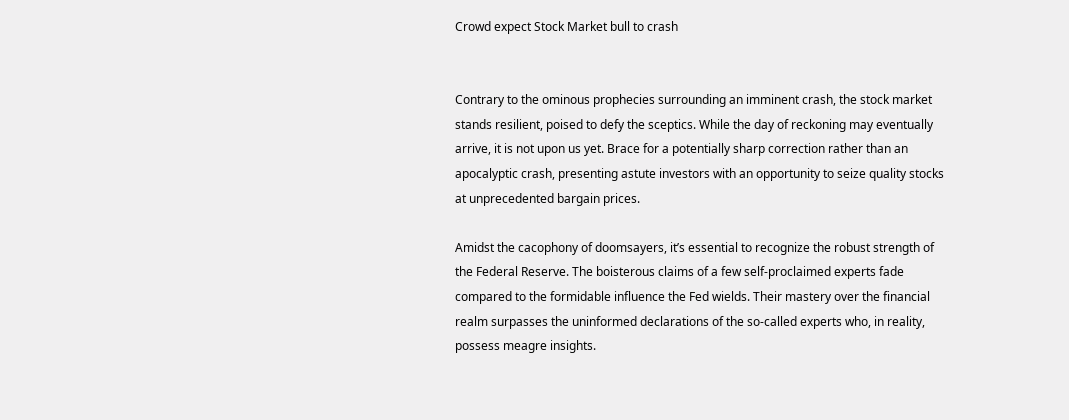Crowd expect Stock Market bull to crash


Contrary to the ominous prophecies surrounding an imminent crash, the stock market stands resilient, poised to defy the sceptics. While the day of reckoning may eventually arrive, it is not upon us yet. Brace for a potentially sharp correction rather than an apocalyptic crash, presenting astute investors with an opportunity to seize quality stocks at unprecedented bargain prices.

Amidst the cacophony of doomsayers, it’s essential to recognize the robust strength of the Federal Reserve. The boisterous claims of a few self-proclaimed experts fade compared to the formidable influence the Fed wields. Their mastery over the financial realm surpasses the uninformed declarations of the so-called experts who, in reality, possess meagre insights.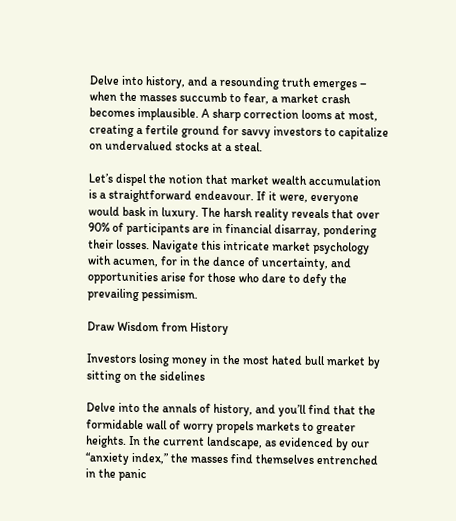Delve into history, and a resounding truth emerges – when the masses succumb to fear, a market crash becomes implausible. A sharp correction looms at most, creating a fertile ground for savvy investors to capitalize on undervalued stocks at a steal.

Let’s dispel the notion that market wealth accumulation is a straightforward endeavour. If it were, everyone would bask in luxury. The harsh reality reveals that over 90% of participants are in financial disarray, pondering their losses. Navigate this intricate market psychology with acumen, for in the dance of uncertainty, and opportunities arise for those who dare to defy the prevailing pessimism.

Draw Wisdom from History

Investors losing money in the most hated bull market by sitting on the sidelines

Delve into the annals of history, and you’ll find that the formidable wall of worry propels markets to greater heights. In the current landscape, as evidenced by our “anxiety index,” the masses find themselves entrenched in the panic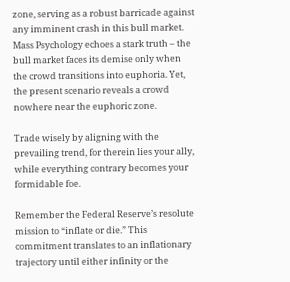zone, serving as a robust barricade against any imminent crash in this bull market. Mass Psychology echoes a stark truth – the bull market faces its demise only when the crowd transitions into euphoria. Yet, the present scenario reveals a crowd nowhere near the euphoric zone.

Trade wisely by aligning with the prevailing trend, for therein lies your ally, while everything contrary becomes your formidable foe.

Remember the Federal Reserve’s resolute mission to “inflate or die.” This commitment translates to an inflationary trajectory until either infinity or the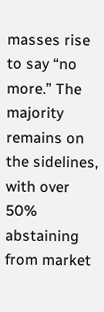masses rise to say “no more.” The majority remains on the sidelines, with over 50% abstaining from market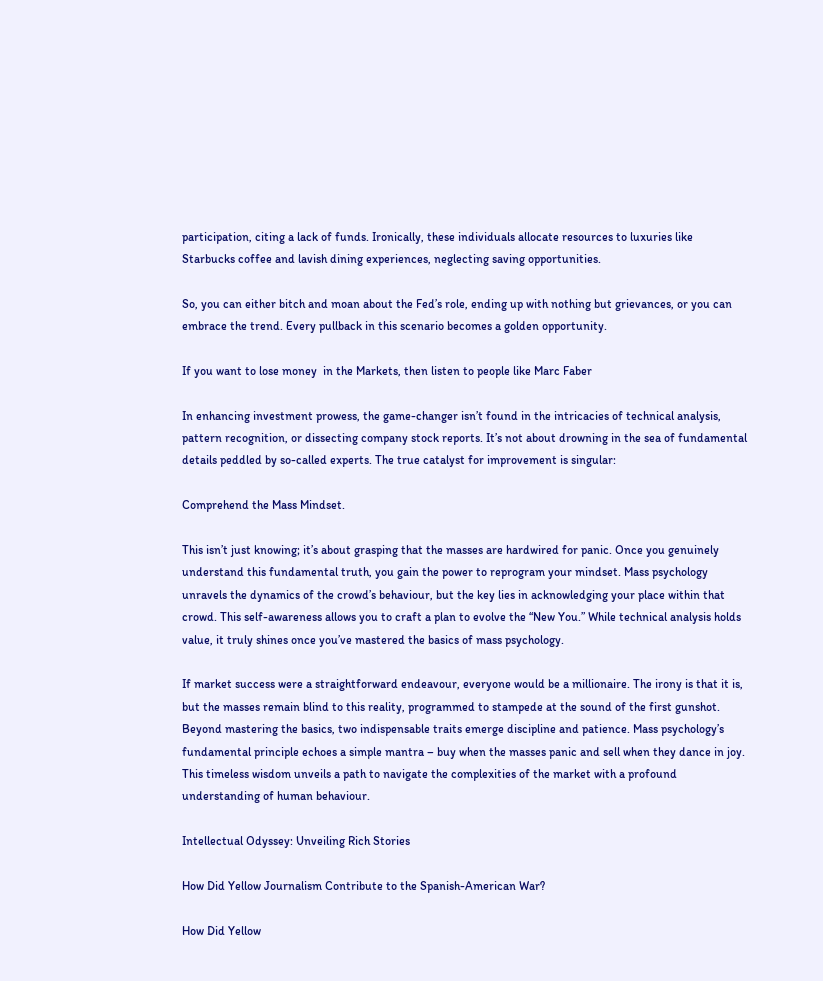participation, citing a lack of funds. Ironically, these individuals allocate resources to luxuries like Starbucks coffee and lavish dining experiences, neglecting saving opportunities.

So, you can either bitch and moan about the Fed’s role, ending up with nothing but grievances, or you can embrace the trend. Every pullback in this scenario becomes a golden opportunity.

If you want to lose money  in the Markets, then listen to people like Marc Faber

In enhancing investment prowess, the game-changer isn’t found in the intricacies of technical analysis, pattern recognition, or dissecting company stock reports. It’s not about drowning in the sea of fundamental details peddled by so-called experts. The true catalyst for improvement is singular:

Comprehend the Mass Mindset.

This isn’t just knowing; it’s about grasping that the masses are hardwired for panic. Once you genuinely understand this fundamental truth, you gain the power to reprogram your mindset. Mass psychology unravels the dynamics of the crowd’s behaviour, but the key lies in acknowledging your place within that crowd. This self-awareness allows you to craft a plan to evolve the “New You.” While technical analysis holds value, it truly shines once you’ve mastered the basics of mass psychology.

If market success were a straightforward endeavour, everyone would be a millionaire. The irony is that it is, but the masses remain blind to this reality, programmed to stampede at the sound of the first gunshot. Beyond mastering the basics, two indispensable traits emerge discipline and patience. Mass psychology’s fundamental principle echoes a simple mantra – buy when the masses panic and sell when they dance in joy. This timeless wisdom unveils a path to navigate the complexities of the market with a profound understanding of human behaviour.

Intellectual Odyssey: Unveiling Rich Stories

How Did Yellow Journalism Contribute to the Spanish-American War?

How Did Yellow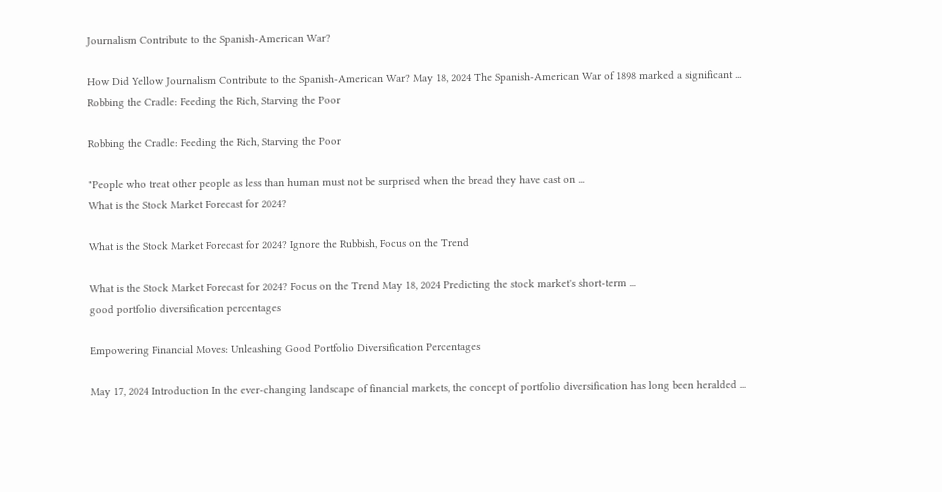Journalism Contribute to the Spanish-American War?

How Did Yellow Journalism Contribute to the Spanish-American War? May 18, 2024 The Spanish-American War of 1898 marked a significant ...
Robbing the Cradle: Feeding the Rich, Starving the Poor

Robbing the Cradle: Feeding the Rich, Starving the Poor

"People who treat other people as less than human must not be surprised when the bread they have cast on ...
What is the Stock Market Forecast for 2024?

What is the Stock Market Forecast for 2024? Ignore the Rubbish, Focus on the Trend

What is the Stock Market Forecast for 2024? Focus on the Trend May 18, 2024 Predicting the stock market's short-term ...
good portfolio diversification percentages

Empowering Financial Moves: Unleashing Good Portfolio Diversification Percentages

May 17, 2024 Introduction In the ever-changing landscape of financial markets, the concept of portfolio diversification has long been heralded ...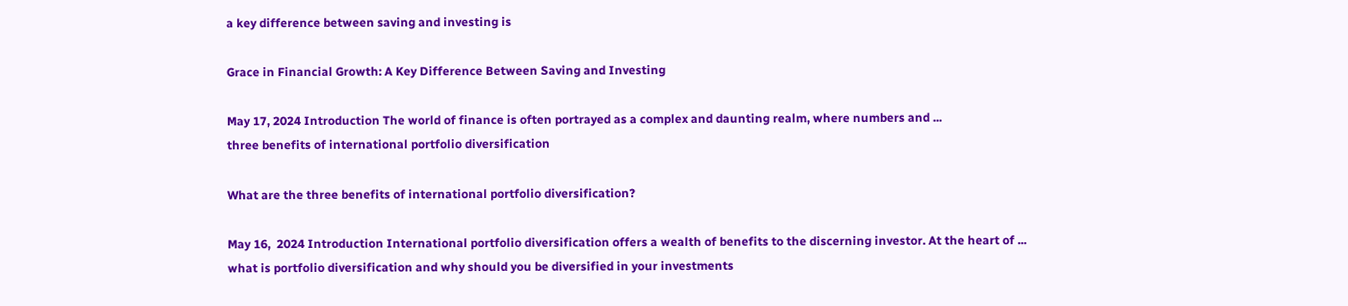a key difference between saving and investing is

Grace in Financial Growth: A Key Difference Between Saving and Investing

May 17, 2024 Introduction The world of finance is often portrayed as a complex and daunting realm, where numbers and ...
three benefits of international portfolio diversification

What are the three benefits of international portfolio diversification?

May 16,  2024 Introduction International portfolio diversification offers a wealth of benefits to the discerning investor. At the heart of ...
what is portfolio diversification and why should you be diversified in your investments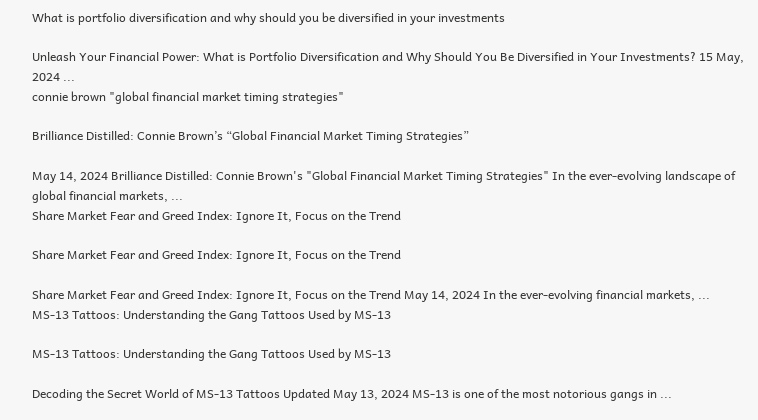What is portfolio diversification and why should you be diversified in your investments

Unleash Your Financial Power: What is Portfolio Diversification and Why Should You Be Diversified in Your Investments? 15 May, 2024 ...
connie brown "global financial market timing strategies"

Brilliance Distilled: Connie Brown’s “Global Financial Market Timing Strategies”

May 14, 2024 Brilliance Distilled: Connie Brown's "Global Financial Market Timing Strategies" In the ever-evolving landscape of global financial markets, ...
Share Market Fear and Greed Index: Ignore It, Focus on the Trend

Share Market Fear and Greed Index: Ignore It, Focus on the Trend

Share Market Fear and Greed Index: Ignore It, Focus on the Trend May 14, 2024 In the ever-evolving financial markets, ...
MS-13 Tattoos: Understanding the Gang Tattoos Used by MS-13

MS-13 Tattoos: Understanding the Gang Tattoos Used by MS-13

Decoding the Secret World of MS-13 Tattoos Updated May 13, 2024 MS-13 is one of the most notorious gangs in ...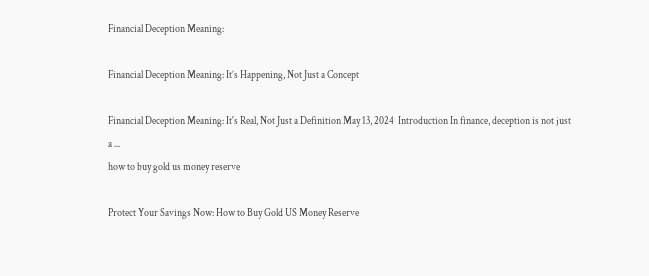Financial Deception Meaning:

Financial Deception Meaning: It’s Happening, Not Just a Concept

Financial Deception Meaning: It's Real, Not Just a Definition May 13, 2024  Introduction In finance, deception is not just a ...
how to buy gold us money reserve

Protect Your Savings Now: How to Buy Gold US Money Reserve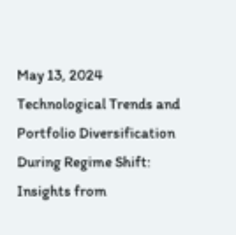May 13, 2024 Technological Trends and Portfolio Diversification During Regime Shift: Insights from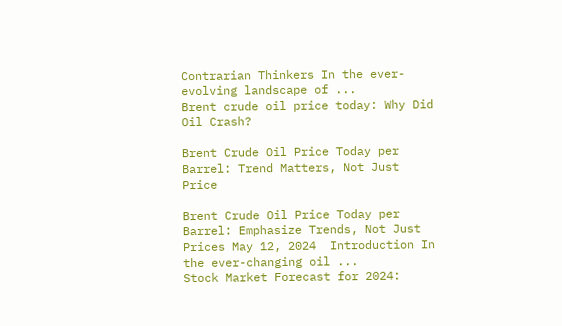Contrarian Thinkers In the ever-evolving landscape of ...
Brent crude oil price today: Why Did Oil Crash?

Brent Crude Oil Price Today per Barrel: Trend Matters, Not Just Price

Brent Crude Oil Price Today per Barrel: Emphasize Trends, Not Just Prices May 12, 2024  Introduction In the ever-changing oil ...
Stock Market Forecast for 2024: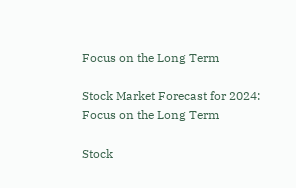Focus on the Long Term

Stock Market Forecast for 2024: Focus on the Long Term

Stock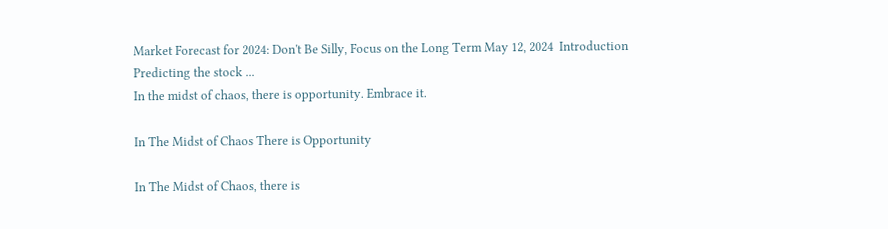Market Forecast for 2024: Don't Be Silly, Focus on the Long Term May 12, 2024  Introduction Predicting the stock ...
In the midst of chaos, there is opportunity. Embrace it.

In The Midst of Chaos There is Opportunity

In The Midst of Chaos, there is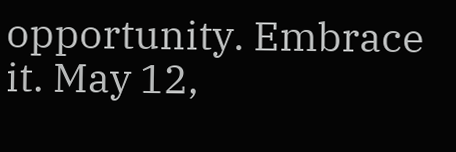opportunity. Embrace it. May 12,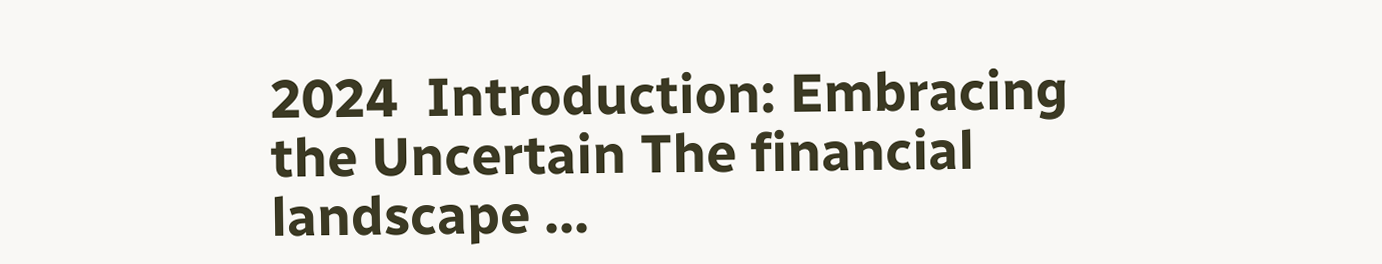2024  Introduction: Embracing the Uncertain The financial landscape ...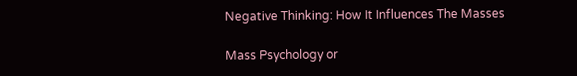Negative Thinking: How It Influences The Masses

Mass Psychology or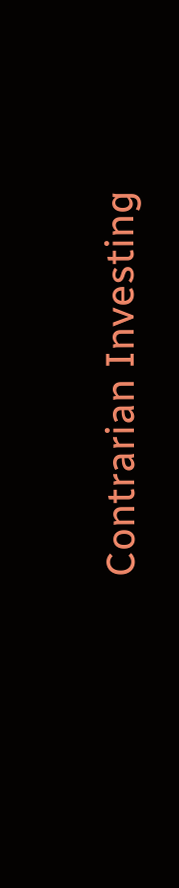Contrarian Investing